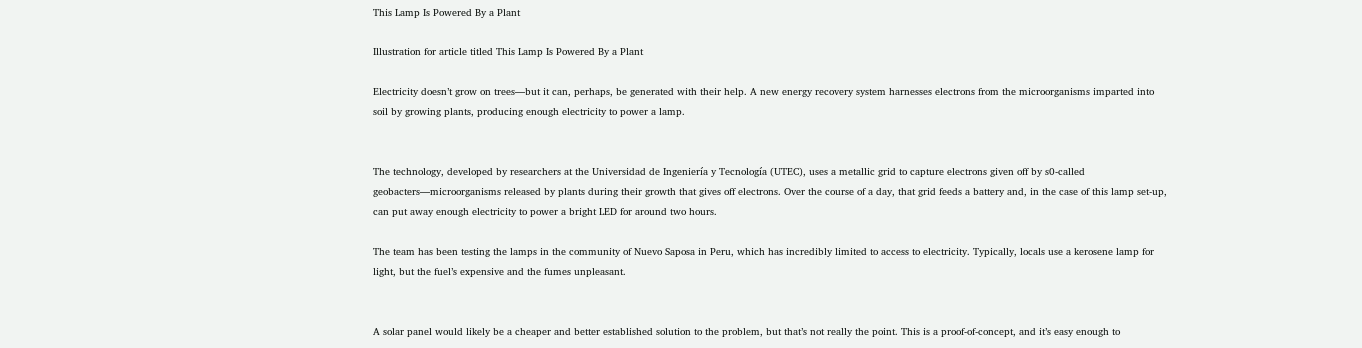This Lamp Is Powered By a Plant

Illustration for article titled This Lamp Is Powered By a Plant

Electricity doesn’t grow on trees—but it can, perhaps, be generated with their help. A new energy recovery system harnesses electrons from the microorganisms imparted into soil by growing plants, producing enough electricity to power a lamp.


The technology, developed by researchers at the Universidad de Ingeniería y Tecnología (UTEC), uses a metallic grid to capture electrons given off by s0-called geobacters—microorganisms released by plants during their growth that gives off electrons. Over the course of a day, that grid feeds a battery and, in the case of this lamp set-up, can put away enough electricity to power a bright LED for around two hours.

The team has been testing the lamps in the community of Nuevo Saposa in Peru, which has incredibly limited to access to electricity. Typically, locals use a kerosene lamp for light, but the fuel’s expensive and the fumes unpleasant.


A solar panel would likely be a cheaper and better established solution to the problem, but that’s not really the point. This is a proof-of-concept, and it’s easy enough to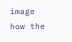image how the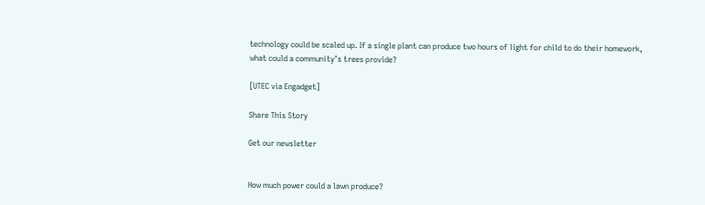technology could be scaled up. If a single plant can produce two hours of light for child to do their homework, what could a community’s trees provide?

[UTEC via Engadget]

Share This Story

Get our newsletter


How much power could a lawn produce?